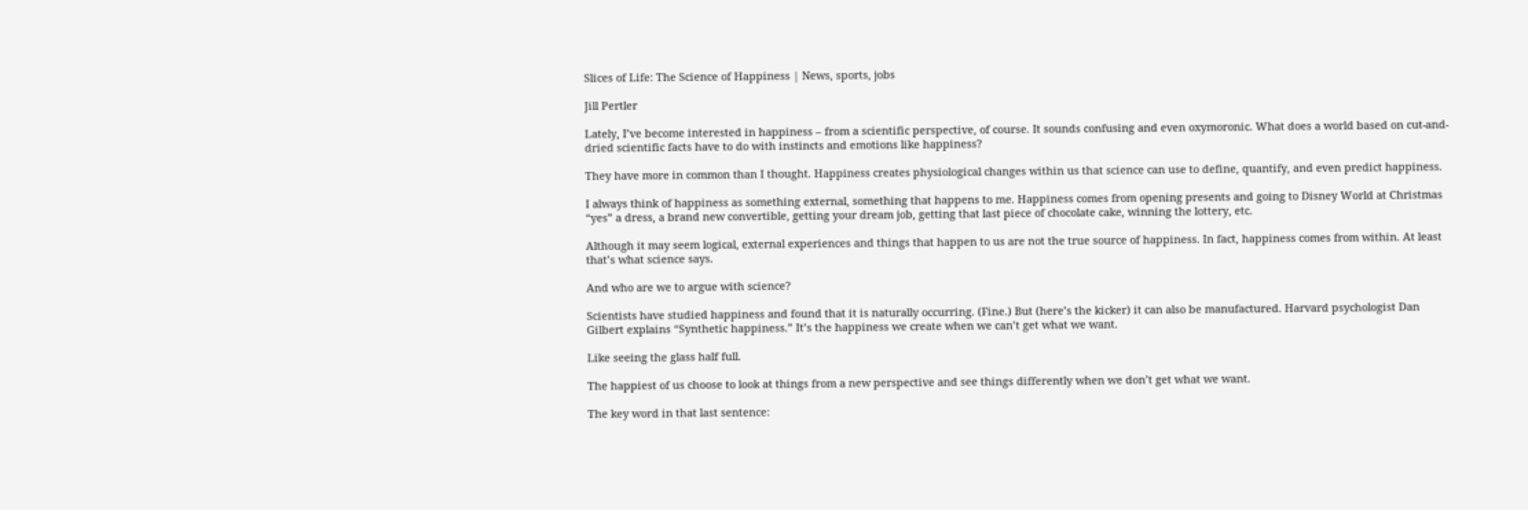Slices of Life: The Science of Happiness | News, sports, jobs

Jill Pertler

Lately, I’ve become interested in happiness – from a scientific perspective, of course. It sounds confusing and even oxymoronic. What does a world based on cut-and-dried scientific facts have to do with instincts and emotions like happiness?

They have more in common than I thought. Happiness creates physiological changes within us that science can use to define, quantify, and even predict happiness.

I always think of happiness as something external, something that happens to me. Happiness comes from opening presents and going to Disney World at Christmas “yes” a dress, a brand new convertible, getting your dream job, getting that last piece of chocolate cake, winning the lottery, etc.

Although it may seem logical, external experiences and things that happen to us are not the true source of happiness. In fact, happiness comes from within. At least that’s what science says.

And who are we to argue with science?

Scientists have studied happiness and found that it is naturally occurring. (Fine.) But (here’s the kicker) it can also be manufactured. Harvard psychologist Dan Gilbert explains “Synthetic happiness.” It’s the happiness we create when we can’t get what we want.

Like seeing the glass half full.

The happiest of us choose to look at things from a new perspective and see things differently when we don’t get what we want.

The key word in that last sentence: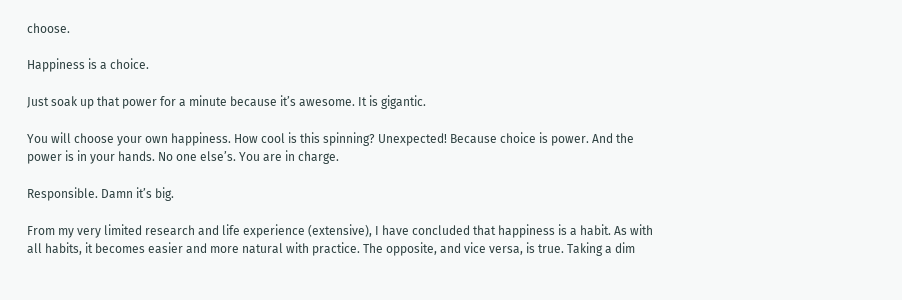choose.

Happiness is a choice.

Just soak up that power for a minute because it’s awesome. It is gigantic.

You will choose your own happiness. How cool is this spinning? Unexpected! Because choice is power. And the power is in your hands. No one else’s. You are in charge.

Responsible. Damn it’s big.

From my very limited research and life experience (extensive), I have concluded that happiness is a habit. As with all habits, it becomes easier and more natural with practice. The opposite, and vice versa, is true. Taking a dim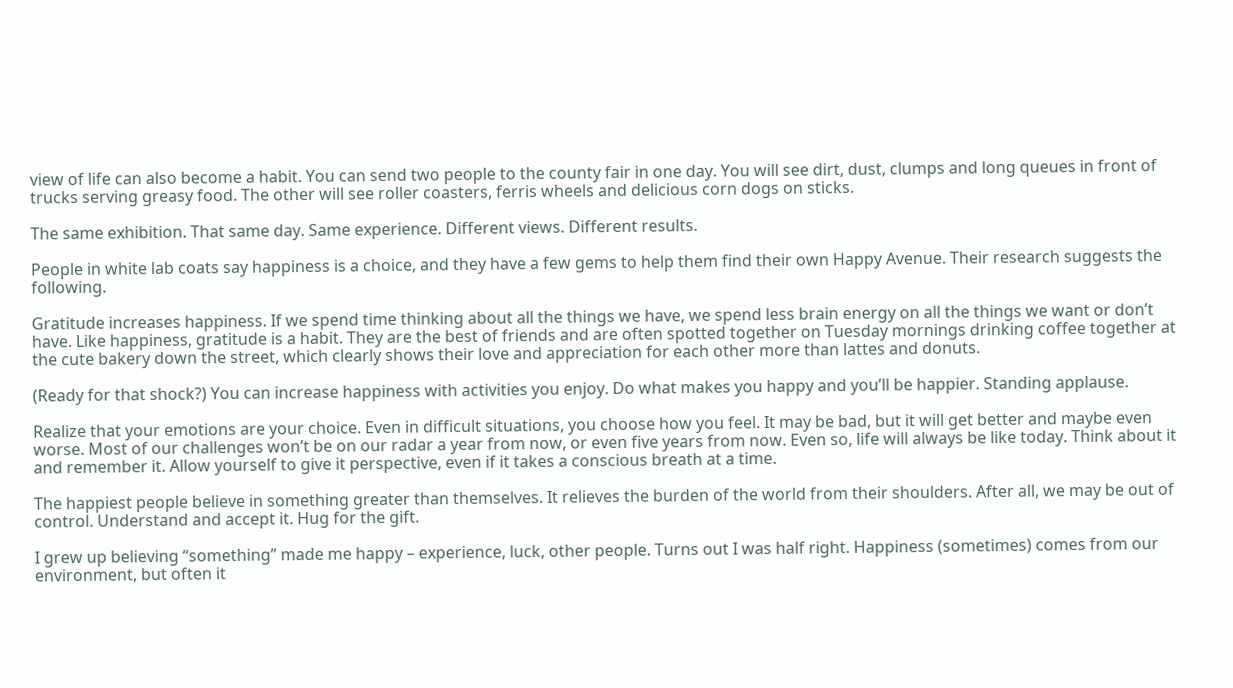view of life can also become a habit. You can send two people to the county fair in one day. You will see dirt, dust, clumps and long queues in front of trucks serving greasy food. The other will see roller coasters, ferris wheels and delicious corn dogs on sticks.

The same exhibition. That same day. Same experience. Different views. Different results.

People in white lab coats say happiness is a choice, and they have a few gems to help them find their own Happy Avenue. Their research suggests the following.

Gratitude increases happiness. If we spend time thinking about all the things we have, we spend less brain energy on all the things we want or don’t have. Like happiness, gratitude is a habit. They are the best of friends and are often spotted together on Tuesday mornings drinking coffee together at the cute bakery down the street, which clearly shows their love and appreciation for each other more than lattes and donuts.

(Ready for that shock?) You can increase happiness with activities you enjoy. Do what makes you happy and you’ll be happier. Standing applause.

Realize that your emotions are your choice. Even in difficult situations, you choose how you feel. It may be bad, but it will get better and maybe even worse. Most of our challenges won’t be on our radar a year from now, or even five years from now. Even so, life will always be like today. Think about it and remember it. Allow yourself to give it perspective, even if it takes a conscious breath at a time.

The happiest people believe in something greater than themselves. It relieves the burden of the world from their shoulders. After all, we may be out of control. Understand and accept it. Hug for the gift.

I grew up believing “something” made me happy – experience, luck, other people. Turns out I was half right. Happiness (sometimes) comes from our environment, but often it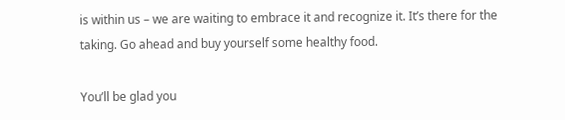is within us – we are waiting to embrace it and recognize it. It’s there for the taking. Go ahead and buy yourself some healthy food.

You’ll be glad you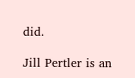did.

Jill Pertler is an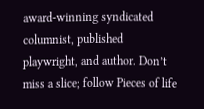award-winning syndicated columnist, published playwright, and author. Don’t miss a slice; follow Pieces of life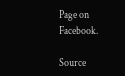Page on Facebook.

Source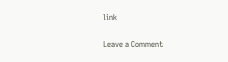link

Leave a Comment